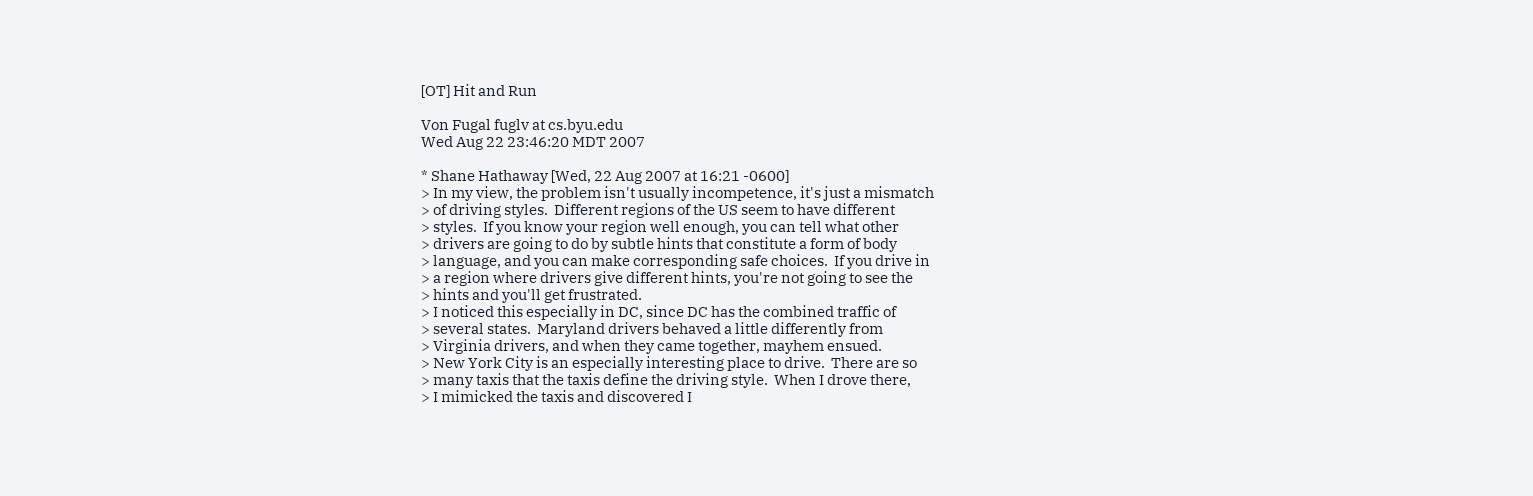[OT] Hit and Run

Von Fugal fuglv at cs.byu.edu
Wed Aug 22 23:46:20 MDT 2007

* Shane Hathaway [Wed, 22 Aug 2007 at 16:21 -0600]
> In my view, the problem isn't usually incompetence, it's just a mismatch
> of driving styles.  Different regions of the US seem to have different
> styles.  If you know your region well enough, you can tell what other
> drivers are going to do by subtle hints that constitute a form of body
> language, and you can make corresponding safe choices.  If you drive in
> a region where drivers give different hints, you're not going to see the
> hints and you'll get frustrated.
> I noticed this especially in DC, since DC has the combined traffic of
> several states.  Maryland drivers behaved a little differently from
> Virginia drivers, and when they came together, mayhem ensued.
> New York City is an especially interesting place to drive.  There are so
> many taxis that the taxis define the driving style.  When I drove there,
> I mimicked the taxis and discovered I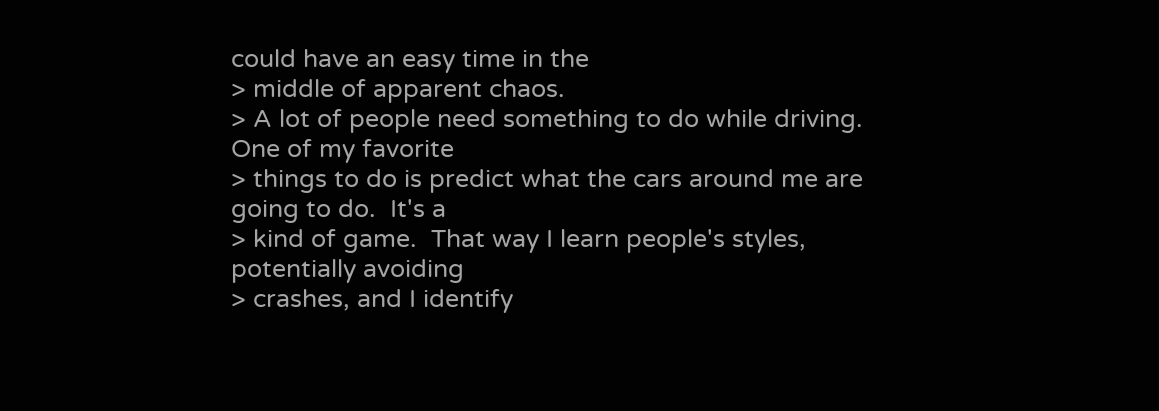could have an easy time in the
> middle of apparent chaos.
> A lot of people need something to do while driving.  One of my favorite
> things to do is predict what the cars around me are going to do.  It's a
> kind of game.  That way I learn people's styles, potentially avoiding
> crashes, and I identify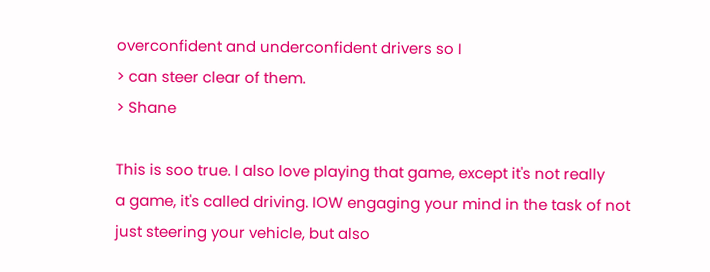overconfident and underconfident drivers so I
> can steer clear of them.
> Shane

This is soo true. I also love playing that game, except it's not really
a game, it's called driving. IOW engaging your mind in the task of not
just steering your vehicle, but also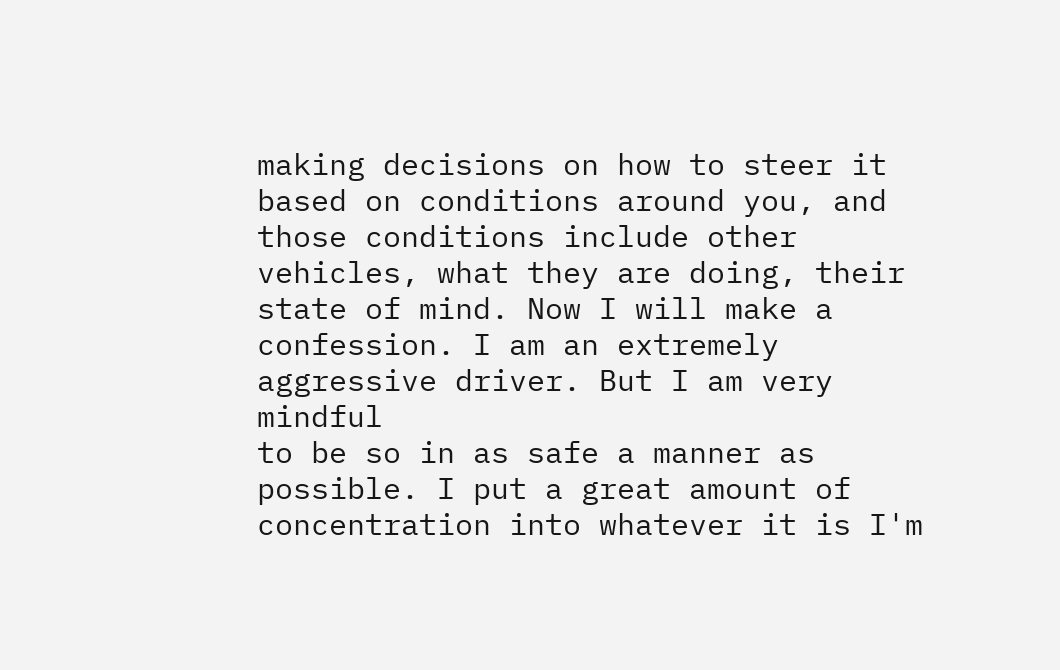making decisions on how to steer it
based on conditions around you, and those conditions include other
vehicles, what they are doing, their state of mind. Now I will make a
confession. I am an extremely aggressive driver. But I am very mindful
to be so in as safe a manner as possible. I put a great amount of
concentration into whatever it is I'm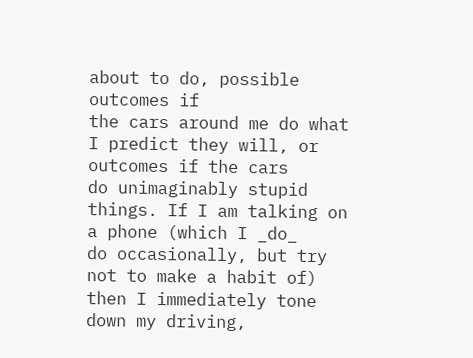about to do, possible outcomes if
the cars around me do what I predict they will, or outcomes if the cars
do unimaginably stupid things. If I am talking on a phone (which I _do_
do occasionally, but try not to make a habit of) then I immediately tone
down my driving,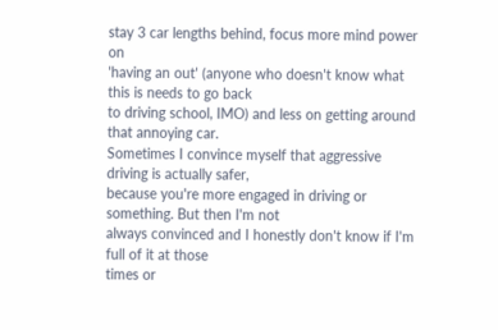stay 3 car lengths behind, focus more mind power on
'having an out' (anyone who doesn't know what this is needs to go back
to driving school, IMO) and less on getting around that annoying car.
Sometimes I convince myself that aggressive driving is actually safer,
because you're more engaged in driving or something. But then I'm not
always convinced and I honestly don't know if I'm full of it at those
times or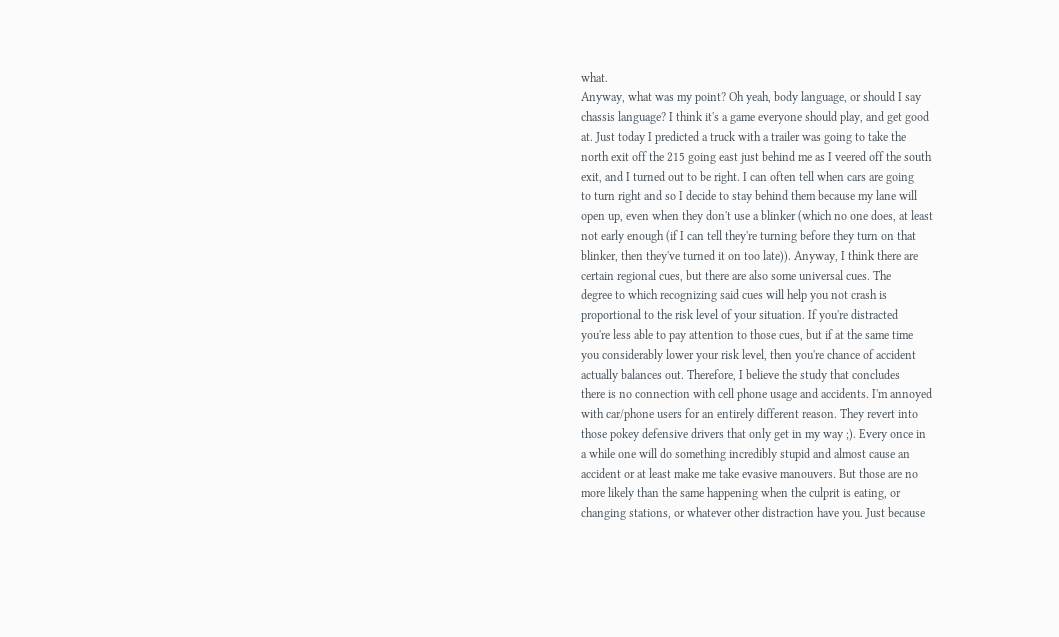what.
Anyway, what was my point? Oh yeah, body language, or should I say
chassis language? I think it's a game everyone should play, and get good
at. Just today I predicted a truck with a trailer was going to take the
north exit off the 215 going east just behind me as I veered off the south
exit, and I turned out to be right. I can often tell when cars are going
to turn right and so I decide to stay behind them because my lane will
open up, even when they don't use a blinker (which no one does, at least
not early enough (if I can tell they're turning before they turn on that
blinker, then they've turned it on too late)). Anyway, I think there are
certain regional cues, but there are also some universal cues. The
degree to which recognizing said cues will help you not crash is
proportional to the risk level of your situation. If you're distracted
you're less able to pay attention to those cues, but if at the same time
you considerably lower your risk level, then you're chance of accident
actually balances out. Therefore, I believe the study that concludes
there is no connection with cell phone usage and accidents. I'm annoyed
with car/phone users for an entirely different reason. They revert into
those pokey defensive drivers that only get in my way ;). Every once in
a while one will do something incredibly stupid and almost cause an
accident or at least make me take evasive manouvers. But those are no
more likely than the same happening when the culprit is eating, or
changing stations, or whatever other distraction have you. Just because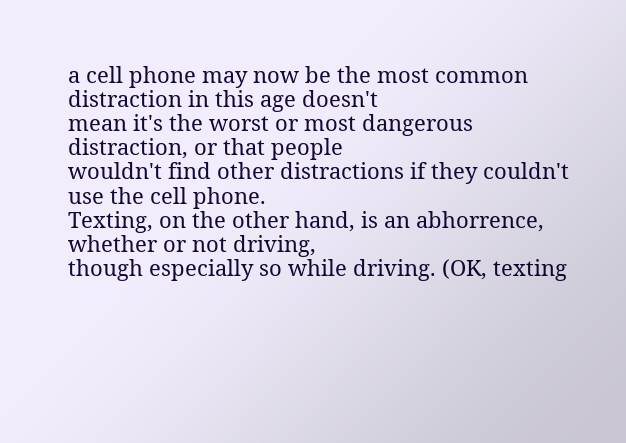a cell phone may now be the most common distraction in this age doesn't
mean it's the worst or most dangerous distraction, or that people
wouldn't find other distractions if they couldn't use the cell phone.
Texting, on the other hand, is an abhorrence, whether or not driving,
though especially so while driving. (OK, texting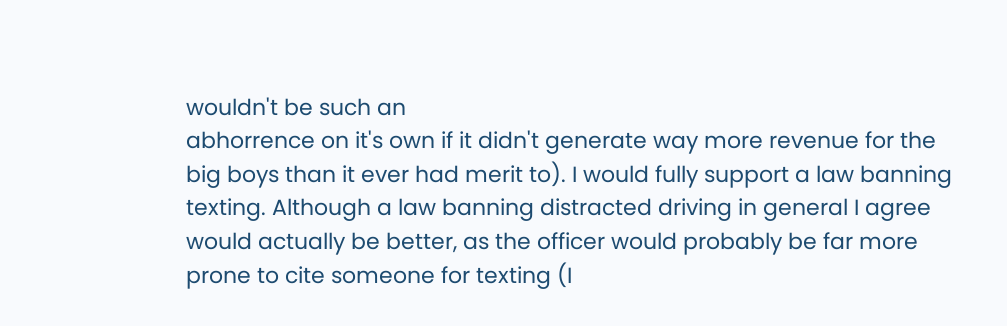wouldn't be such an
abhorrence on it's own if it didn't generate way more revenue for the
big boys than it ever had merit to). I would fully support a law banning
texting. Although a law banning distracted driving in general I agree
would actually be better, as the officer would probably be far more
prone to cite someone for texting (I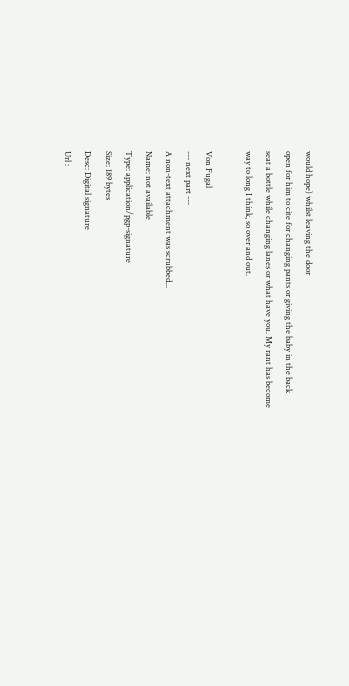would hope) whilst leaving the door
open for him to cite for changing pants or giving the baby in the back
seat a bottle while changing lanes or what have you. My rant has become
way to long I think, so over and out.

Von Fugal
--- next part ---
A non-text attachment was scrubbed...
Name: not available
Type: application/pgp-signature
Size: 189 bytes
Desc: Digital signature
Url :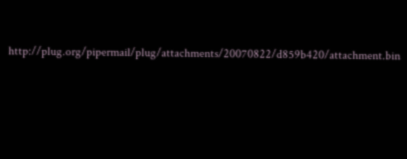http://plug.org/pipermail/plug/attachments/20070822/d859b420/attachment.bin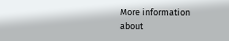More information about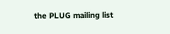the PLUG mailing list